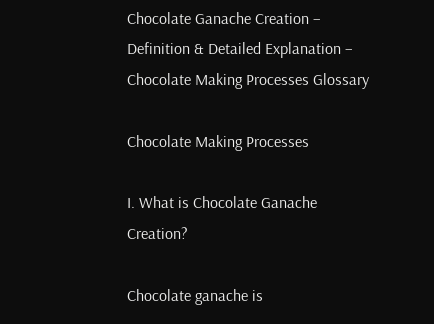Chocolate Ganache Creation – Definition & Detailed Explanation – Chocolate Making Processes Glossary

Chocolate Making Processes

I. What is Chocolate Ganache Creation?

Chocolate ganache is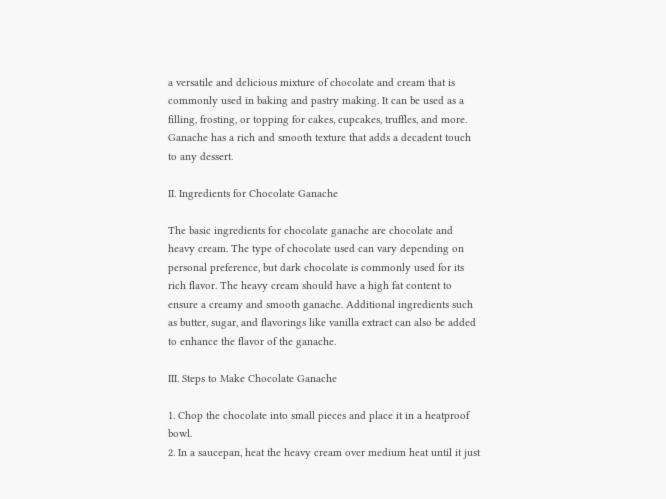a versatile and delicious mixture of chocolate and cream that is commonly used in baking and pastry making. It can be used as a filling, frosting, or topping for cakes, cupcakes, truffles, and more. Ganache has a rich and smooth texture that adds a decadent touch to any dessert.

II. Ingredients for Chocolate Ganache

The basic ingredients for chocolate ganache are chocolate and heavy cream. The type of chocolate used can vary depending on personal preference, but dark chocolate is commonly used for its rich flavor. The heavy cream should have a high fat content to ensure a creamy and smooth ganache. Additional ingredients such as butter, sugar, and flavorings like vanilla extract can also be added to enhance the flavor of the ganache.

III. Steps to Make Chocolate Ganache

1. Chop the chocolate into small pieces and place it in a heatproof bowl.
2. In a saucepan, heat the heavy cream over medium heat until it just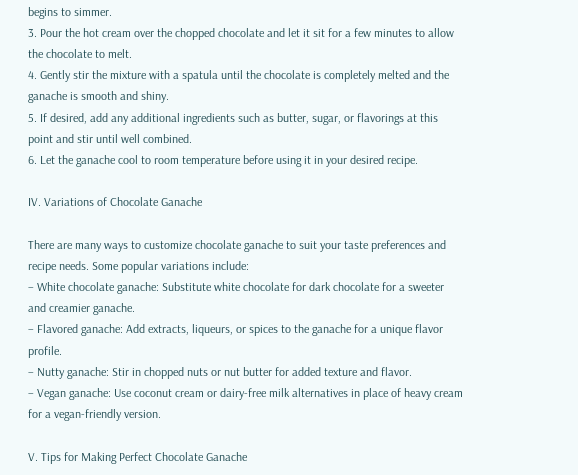begins to simmer.
3. Pour the hot cream over the chopped chocolate and let it sit for a few minutes to allow the chocolate to melt.
4. Gently stir the mixture with a spatula until the chocolate is completely melted and the ganache is smooth and shiny.
5. If desired, add any additional ingredients such as butter, sugar, or flavorings at this point and stir until well combined.
6. Let the ganache cool to room temperature before using it in your desired recipe.

IV. Variations of Chocolate Ganache

There are many ways to customize chocolate ganache to suit your taste preferences and recipe needs. Some popular variations include:
– White chocolate ganache: Substitute white chocolate for dark chocolate for a sweeter and creamier ganache.
– Flavored ganache: Add extracts, liqueurs, or spices to the ganache for a unique flavor profile.
– Nutty ganache: Stir in chopped nuts or nut butter for added texture and flavor.
– Vegan ganache: Use coconut cream or dairy-free milk alternatives in place of heavy cream for a vegan-friendly version.

V. Tips for Making Perfect Chocolate Ganache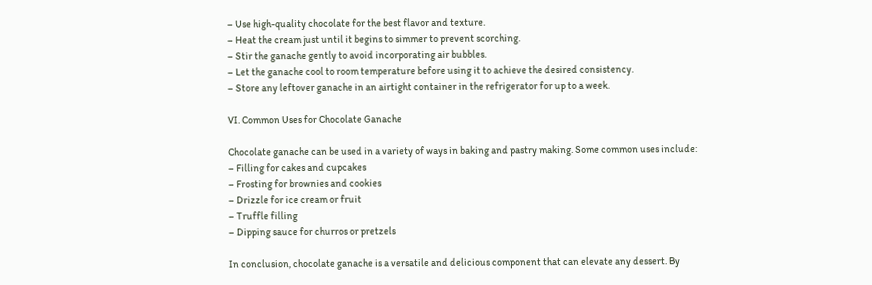– Use high-quality chocolate for the best flavor and texture.
– Heat the cream just until it begins to simmer to prevent scorching.
– Stir the ganache gently to avoid incorporating air bubbles.
– Let the ganache cool to room temperature before using it to achieve the desired consistency.
– Store any leftover ganache in an airtight container in the refrigerator for up to a week.

VI. Common Uses for Chocolate Ganache

Chocolate ganache can be used in a variety of ways in baking and pastry making. Some common uses include:
– Filling for cakes and cupcakes
– Frosting for brownies and cookies
– Drizzle for ice cream or fruit
– Truffle filling
– Dipping sauce for churros or pretzels

In conclusion, chocolate ganache is a versatile and delicious component that can elevate any dessert. By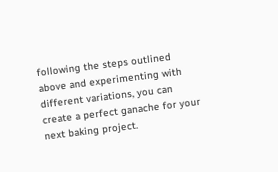following the steps outlined above and experimenting with different variations, you can create a perfect ganache for your next baking project.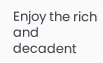Enjoy the rich and decadent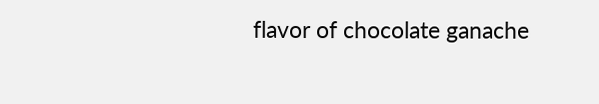flavor of chocolate ganache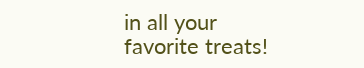in all your favorite treats!